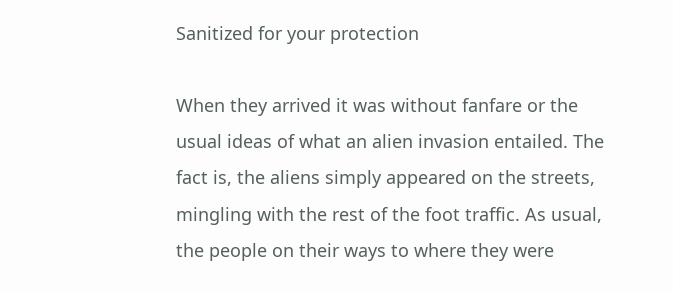Sanitized for your protection

When they arrived it was without fanfare or the usual ideas of what an alien invasion entailed. The fact is, the aliens simply appeared on the streets, mingling with the rest of the foot traffic. As usual, the people on their ways to where they were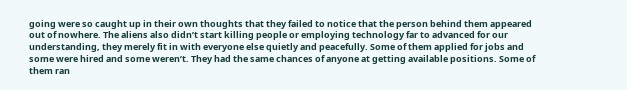going were so caught up in their own thoughts that they failed to notice that the person behind them appeared out of nowhere. The aliens also didn’t start killing people or employing technology far to advanced for our understanding, they merely fit in with everyone else quietly and peacefully. Some of them applied for jobs and some were hired and some weren’t. They had the same chances of anyone at getting available positions. Some of them ran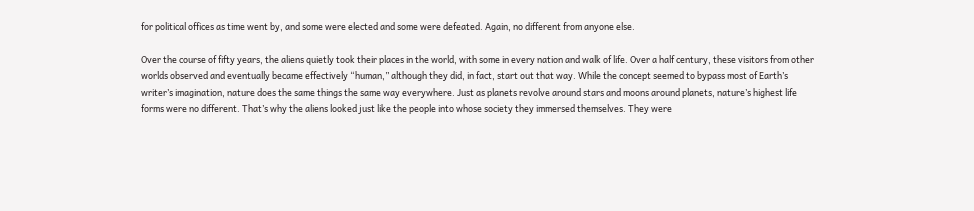for political offices as time went by, and some were elected and some were defeated. Again, no different from anyone else.

Over the course of fifty years, the aliens quietly took their places in the world, with some in every nation and walk of life. Over a half century, these visitors from other worlds observed and eventually became effectively “human,” although they did, in fact, start out that way. While the concept seemed to bypass most of Earth’s writer’s imagination, nature does the same things the same way everywhere. Just as planets revolve around stars and moons around planets, nature’s highest life forms were no different. That’s why the aliens looked just like the people into whose society they immersed themselves. They were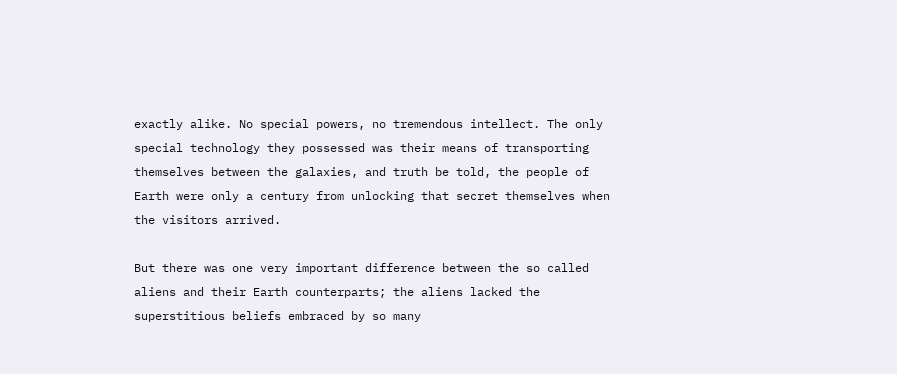exactly alike. No special powers, no tremendous intellect. The only special technology they possessed was their means of transporting themselves between the galaxies, and truth be told, the people of Earth were only a century from unlocking that secret themselves when the visitors arrived.

But there was one very important difference between the so called aliens and their Earth counterparts; the aliens lacked the superstitious beliefs embraced by so many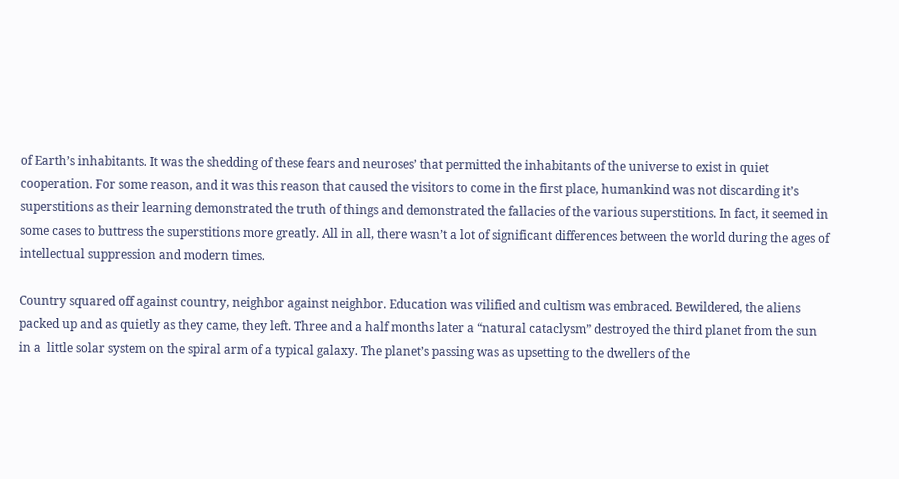of Earth’s inhabitants. It was the shedding of these fears and neuroses’ that permitted the inhabitants of the universe to exist in quiet cooperation. For some reason, and it was this reason that caused the visitors to come in the first place, humankind was not discarding it’s superstitions as their learning demonstrated the truth of things and demonstrated the fallacies of the various superstitions. In fact, it seemed in some cases to buttress the superstitions more greatly. All in all, there wasn’t a lot of significant differences between the world during the ages of intellectual suppression and modern times.

Country squared off against country, neighbor against neighbor. Education was vilified and cultism was embraced. Bewildered, the aliens packed up and as quietly as they came, they left. Three and a half months later a “natural cataclysm” destroyed the third planet from the sun in a  little solar system on the spiral arm of a typical galaxy. The planet’s passing was as upsetting to the dwellers of the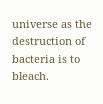universe as the destruction of bacteria is to bleach.